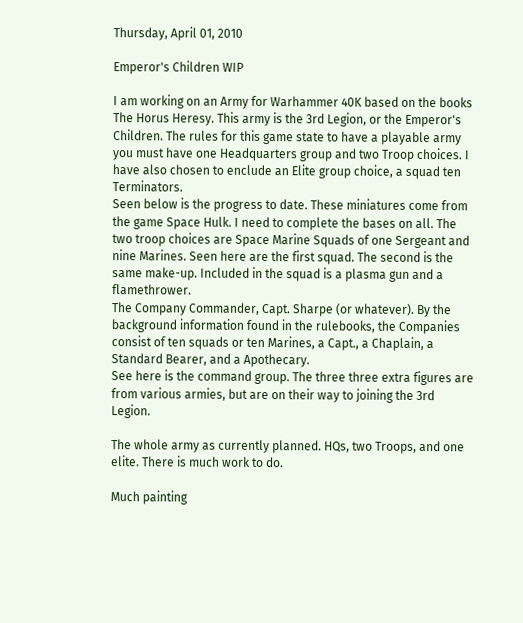Thursday, April 01, 2010

Emperor's Children WIP

I am working on an Army for Warhammer 40K based on the books The Horus Heresy. This army is the 3rd Legion, or the Emperor's Children. The rules for this game state to have a playable army you must have one Headquarters group and two Troop choices. I have also chosen to enclude an Elite group choice, a squad ten Terminators.
Seen below is the progress to date. These miniatures come from the game Space Hulk. I need to complete the bases on all. The two troop choices are Space Marine Squads of one Sergeant and nine Marines. Seen here are the first squad. The second is the same make-up. Included in the squad is a plasma gun and a flamethrower.
The Company Commander, Capt. Sharpe (or whatever). By the background information found in the rulebooks, the Companies consist of ten squads or ten Marines, a Capt., a Chaplain, a Standard Bearer, and a Apothecary.
See here is the command group. The three three extra figures are from various armies, but are on their way to joining the 3rd Legion.

The whole army as currently planned. HQs, two Troops, and one elite. There is much work to do.

Much painting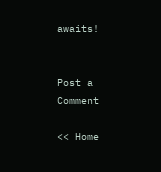awaits!


Post a Comment

<< Home